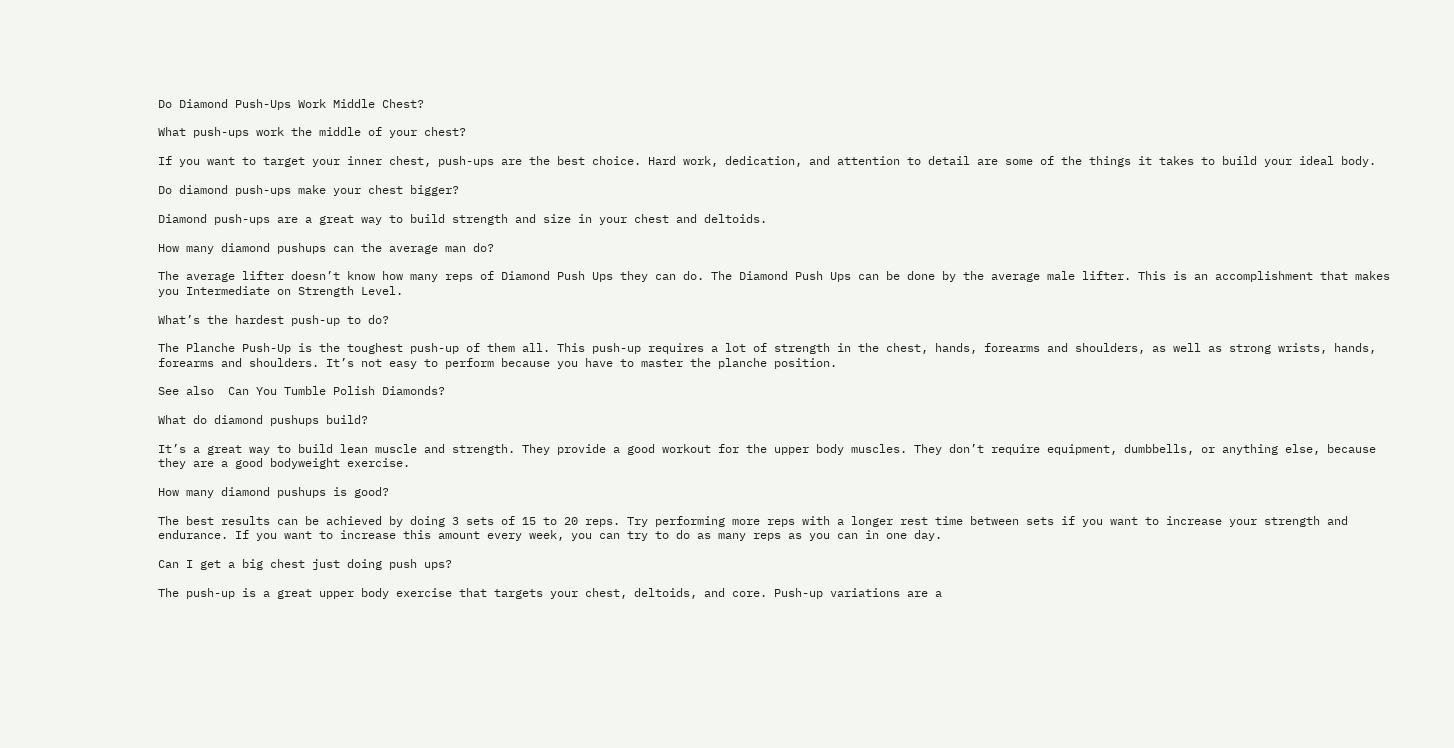Do Diamond Push-Ups Work Middle Chest?

What push-ups work the middle of your chest?

If you want to target your inner chest, push-ups are the best choice. Hard work, dedication, and attention to detail are some of the things it takes to build your ideal body.

Do diamond push-ups make your chest bigger?

Diamond push-ups are a great way to build strength and size in your chest and deltoids.

How many diamond pushups can the average man do?

The average lifter doesn’t know how many reps of Diamond Push Ups they can do. The Diamond Push Ups can be done by the average male lifter. This is an accomplishment that makes you Intermediate on Strength Level.

What’s the hardest push-up to do?

The Planche Push-Up is the toughest push-up of them all. This push-up requires a lot of strength in the chest, hands, forearms and shoulders, as well as strong wrists, hands, forearms and shoulders. It’s not easy to perform because you have to master the planche position.

See also  Can You Tumble Polish Diamonds?

What do diamond pushups build?

It’s a great way to build lean muscle and strength. They provide a good workout for the upper body muscles. They don’t require equipment, dumbbells, or anything else, because they are a good bodyweight exercise.

How many diamond pushups is good?

The best results can be achieved by doing 3 sets of 15 to 20 reps. Try performing more reps with a longer rest time between sets if you want to increase your strength and endurance. If you want to increase this amount every week, you can try to do as many reps as you can in one day.

Can I get a big chest just doing push ups?

The push-up is a great upper body exercise that targets your chest, deltoids, and core. Push-up variations are a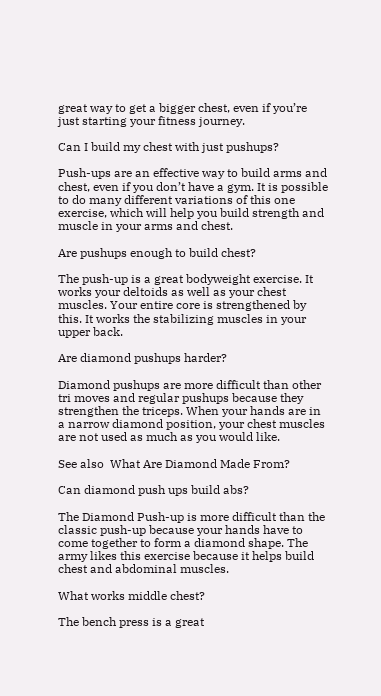great way to get a bigger chest, even if you’re just starting your fitness journey.

Can I build my chest with just pushups?

Push-ups are an effective way to build arms and chest, even if you don’t have a gym. It is possible to do many different variations of this one exercise, which will help you build strength and muscle in your arms and chest.

Are pushups enough to build chest?

The push-up is a great bodyweight exercise. It works your deltoids as well as your chest muscles. Your entire core is strengthened by this. It works the stabilizing muscles in your upper back.

Are diamond pushups harder?

Diamond pushups are more difficult than other tri moves and regular pushups because they strengthen the triceps. When your hands are in a narrow diamond position, your chest muscles are not used as much as you would like.

See also  What Are Diamond Made From?

Can diamond push ups build abs?

The Diamond Push-up is more difficult than the classic push-up because your hands have to come together to form a diamond shape. The army likes this exercise because it helps build chest and abdominal muscles.

What works middle chest?

The bench press is a great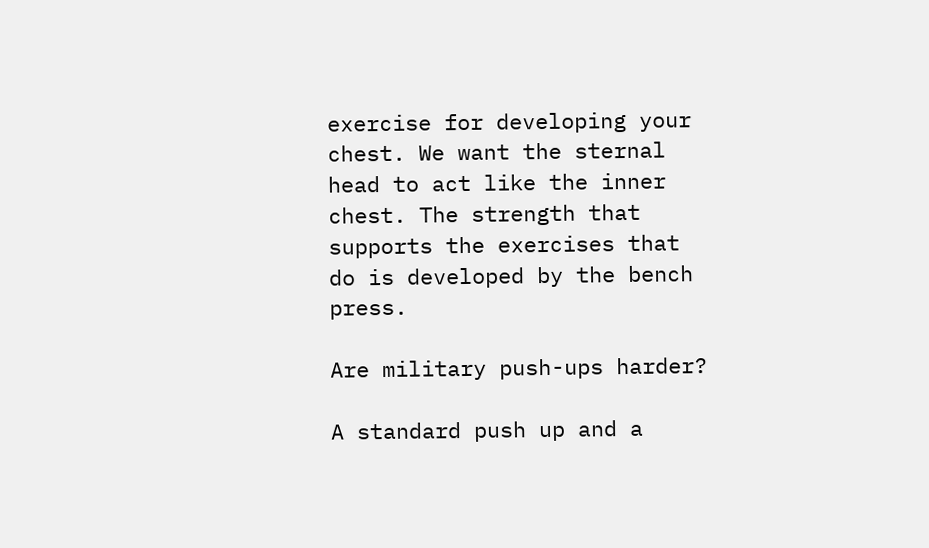exercise for developing your chest. We want the sternal head to act like the inner chest. The strength that supports the exercises that do is developed by the bench press.

Are military push-ups harder?

A standard push up and a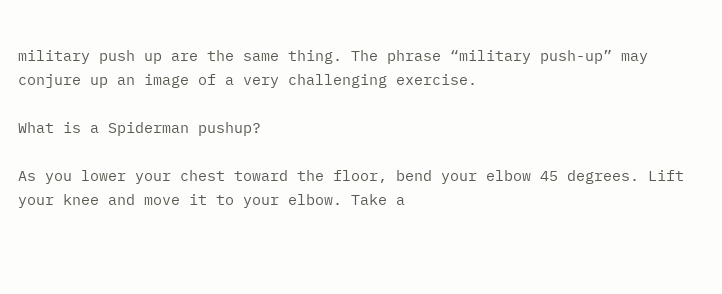military push up are the same thing. The phrase “military push-up” may conjure up an image of a very challenging exercise.

What is a Spiderman pushup?

As you lower your chest toward the floor, bend your elbow 45 degrees. Lift your knee and move it to your elbow. Take a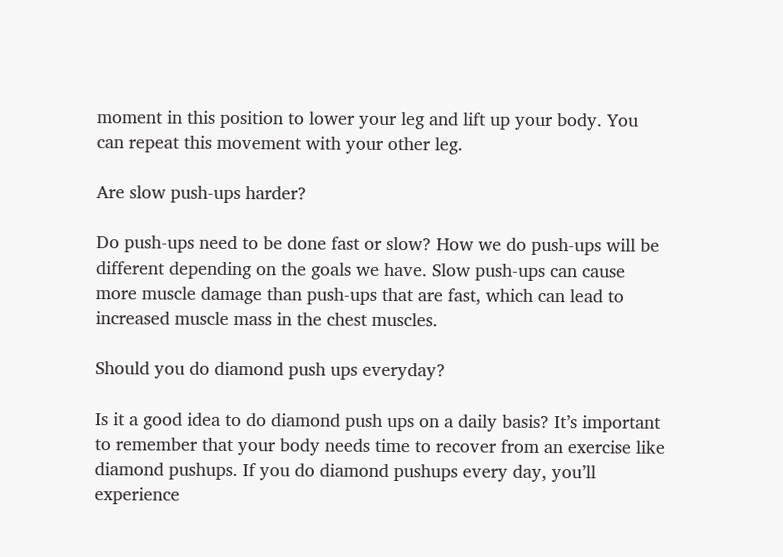moment in this position to lower your leg and lift up your body. You can repeat this movement with your other leg.

Are slow push-ups harder?

Do push-ups need to be done fast or slow? How we do push-ups will be different depending on the goals we have. Slow push-ups can cause more muscle damage than push-ups that are fast, which can lead to increased muscle mass in the chest muscles.

Should you do diamond push ups everyday?

Is it a good idea to do diamond push ups on a daily basis? It’s important to remember that your body needs time to recover from an exercise like diamond pushups. If you do diamond pushups every day, you’ll experience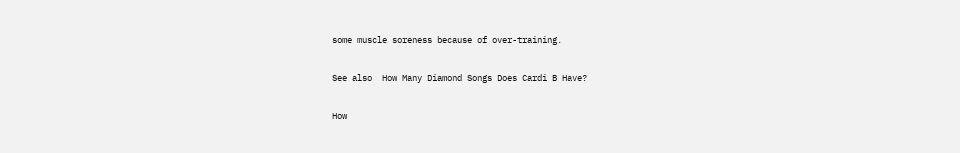some muscle soreness because of over-training.

See also  How Many Diamond Songs Does Cardi B Have?

How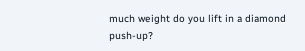much weight do you lift in a diamond push-up?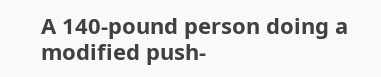A 140-pound person doing a modified push-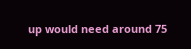up would need around 75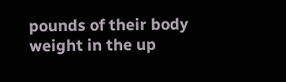pounds of their body weight in the up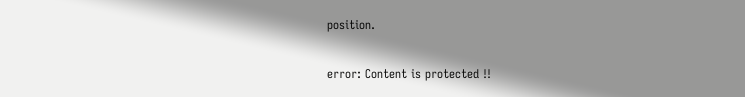position.

error: Content is protected !!